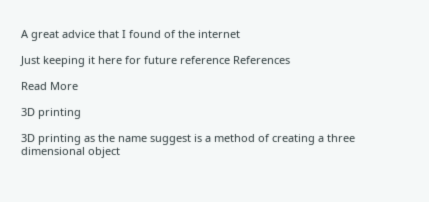A great advice that I found of the internet

Just keeping it here for future reference References

Read More

3D printing

3D printing as the name suggest is a method of creating a three dimensional object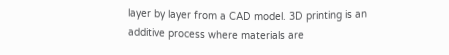layer by layer from a CAD model. 3D printing is an additive process where materials are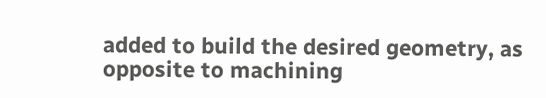added to build the desired geometry, as opposite to machining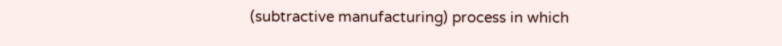(subtractive manufacturing) process in which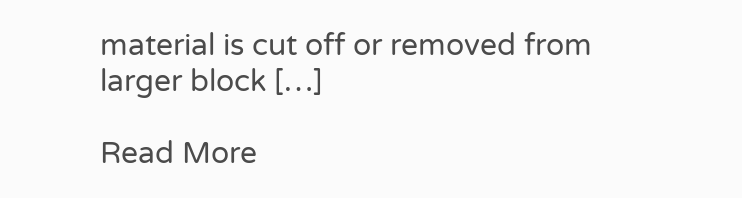material is cut off or removed from larger block […]

Read More